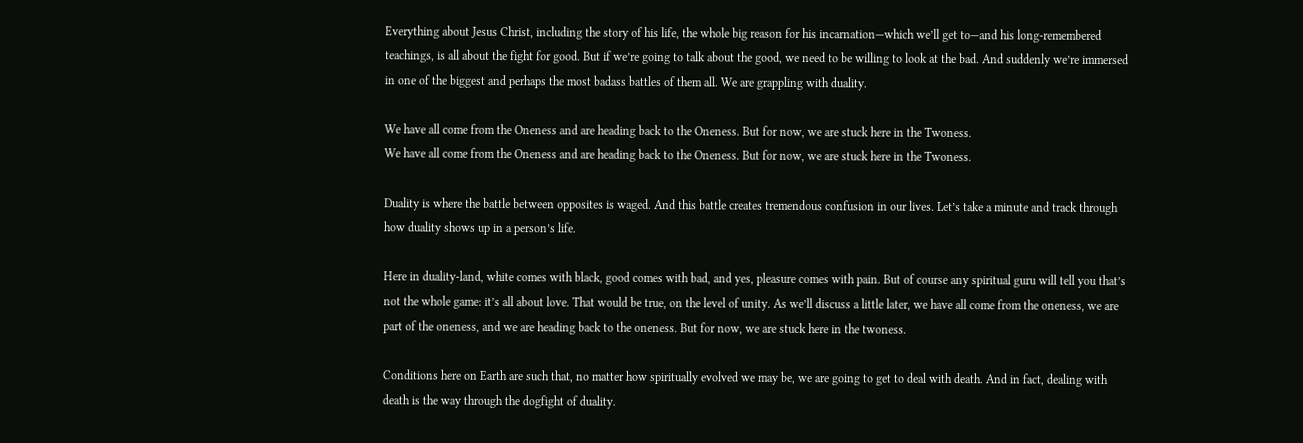Everything about Jesus Christ, including the story of his life, the whole big reason for his incarnation—which we’ll get to—and his long-remembered teachings, is all about the fight for good. But if we’re going to talk about the good, we need to be willing to look at the bad. And suddenly we’re immersed in one of the biggest and perhaps the most badass battles of them all. We are grappling with duality.

We have all come from the Oneness and are heading back to the Oneness. But for now, we are stuck here in the Twoness.
We have all come from the Oneness and are heading back to the Oneness. But for now, we are stuck here in the Twoness.

Duality is where the battle between opposites is waged. And this battle creates tremendous confusion in our lives. Let’s take a minute and track through how duality shows up in a person’s life.

Here in duality-land, white comes with black, good comes with bad, and yes, pleasure comes with pain. But of course any spiritual guru will tell you that’s not the whole game: it’s all about love. That would be true, on the level of unity. As we’ll discuss a little later, we have all come from the oneness, we are part of the oneness, and we are heading back to the oneness. But for now, we are stuck here in the twoness.

Conditions here on Earth are such that, no matter how spiritually evolved we may be, we are going to get to deal with death. And in fact, dealing with death is the way through the dogfight of duality.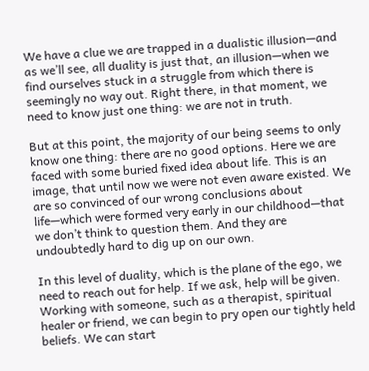We have a clue we are trapped in a dualistic illusion—and as we’ll see, all duality is just that, an illusion—when we find ourselves stuck in a struggle from which there is seemingly no way out. Right there, in that moment, we need to know just one thing: we are not in truth.

But at this point, the majority of our being seems to only know one thing: there are no good options. Here we are faced with some buried fixed idea about life. This is an image, that until now we were not even aware existed. We are so convinced of our wrong conclusions about life—which were formed very early in our childhood—that we don’t think to question them. And they are undoubtedly hard to dig up on our own.

In this level of duality, which is the plane of the ego, we need to reach out for help. If we ask, help will be given. Working with someone, such as a therapist, spiritual healer or friend, we can begin to pry open our tightly held beliefs. We can start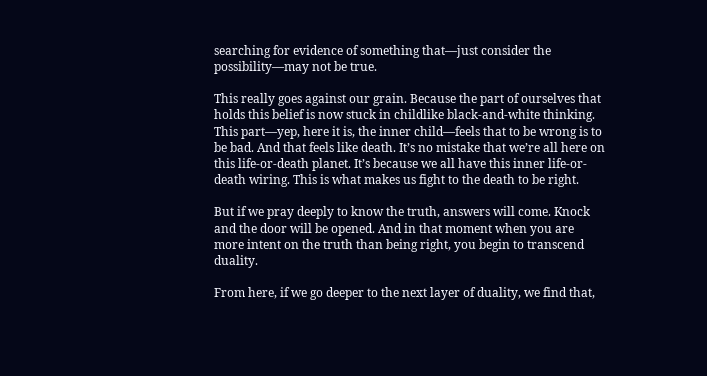searching for evidence of something that—just consider the possibility—may not be true.

This really goes against our grain. Because the part of ourselves that holds this belief is now stuck in childlike black-and-white thinking. This part—yep, here it is, the inner child—feels that to be wrong is to be bad. And that feels like death. It’s no mistake that we’re all here on this life-or-death planet. It’s because we all have this inner life-or-death wiring. This is what makes us fight to the death to be right.

But if we pray deeply to know the truth, answers will come. Knock and the door will be opened. And in that moment when you are more intent on the truth than being right, you begin to transcend duality.

From here, if we go deeper to the next layer of duality, we find that,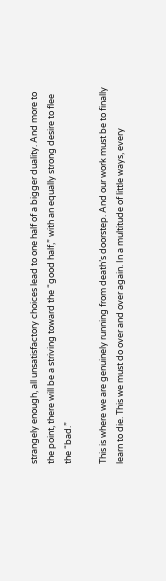strangely enough, all unsatisfactory choices lead to one half of a bigger duality. And more to the point, there will be a striving toward the “good half,” with an equally strong desire to flee the “bad.”

This is where we are genuinely running from death’s doorstep. And our work must be to finally learn to die. This we must do over and over again. In a multitude of little ways, every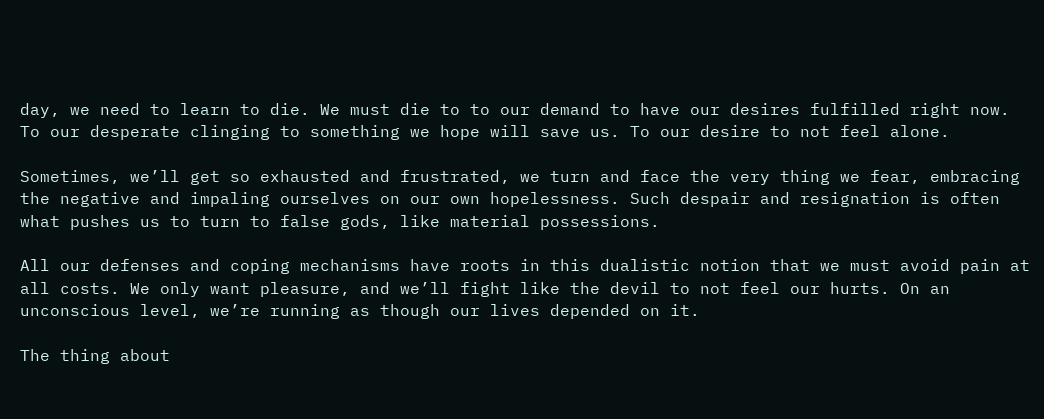day, we need to learn to die. We must die to to our demand to have our desires fulfilled right now. To our desperate clinging to something we hope will save us. To our desire to not feel alone.

Sometimes, we’ll get so exhausted and frustrated, we turn and face the very thing we fear, embracing the negative and impaling ourselves on our own hopelessness. Such despair and resignation is often what pushes us to turn to false gods, like material possessions.

All our defenses and coping mechanisms have roots in this dualistic notion that we must avoid pain at all costs. We only want pleasure, and we’ll fight like the devil to not feel our hurts. On an unconscious level, we’re running as though our lives depended on it.

The thing about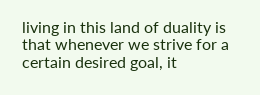living in this land of duality is that whenever we strive for a certain desired goal, it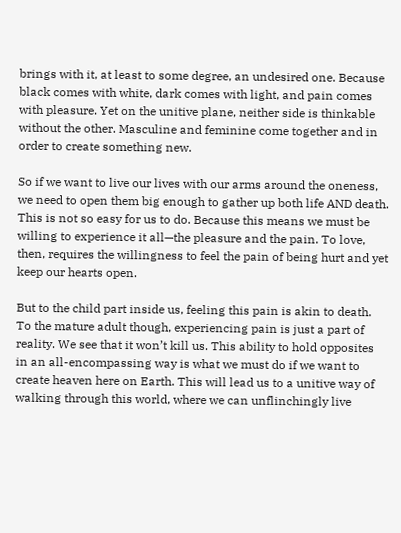brings with it, at least to some degree, an undesired one. Because black comes with white, dark comes with light, and pain comes with pleasure. Yet on the unitive plane, neither side is thinkable without the other. Masculine and feminine come together and in order to create something new.

So if we want to live our lives with our arms around the oneness, we need to open them big enough to gather up both life AND death. This is not so easy for us to do. Because this means we must be willing to experience it all—the pleasure and the pain. To love, then, requires the willingness to feel the pain of being hurt and yet keep our hearts open.

But to the child part inside us, feeling this pain is akin to death. To the mature adult though, experiencing pain is just a part of reality. We see that it won’t kill us. This ability to hold opposites in an all-encompassing way is what we must do if we want to create heaven here on Earth. This will lead us to a unitive way of walking through this world, where we can unflinchingly live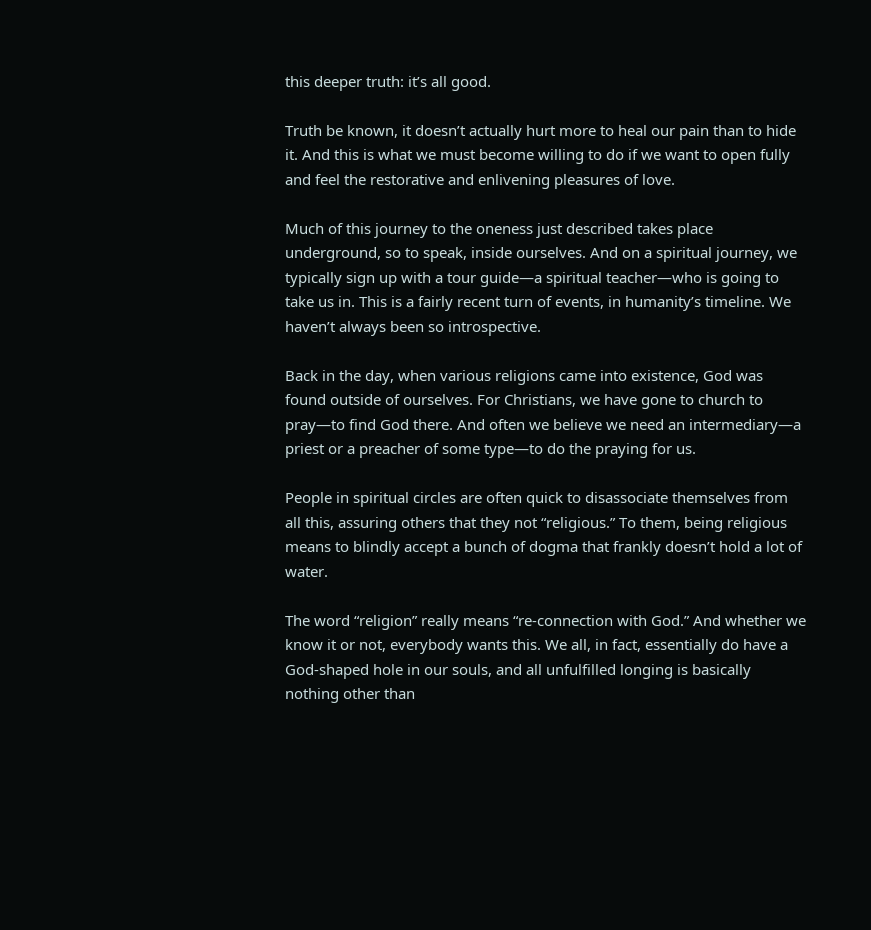this deeper truth: it’s all good.

Truth be known, it doesn’t actually hurt more to heal our pain than to hide it. And this is what we must become willing to do if we want to open fully and feel the restorative and enlivening pleasures of love.

Much of this journey to the oneness just described takes place underground, so to speak, inside ourselves. And on a spiritual journey, we typically sign up with a tour guide—a spiritual teacher—who is going to take us in. This is a fairly recent turn of events, in humanity’s timeline. We haven’t always been so introspective.

Back in the day, when various religions came into existence, God was found outside of ourselves. For Christians, we have gone to church to pray—to find God there. And often we believe we need an intermediary—a priest or a preacher of some type—to do the praying for us.

People in spiritual circles are often quick to disassociate themselves from all this, assuring others that they not “religious.” To them, being religious means to blindly accept a bunch of dogma that frankly doesn’t hold a lot of water.

The word “religion” really means “re-connection with God.” And whether we know it or not, everybody wants this. We all, in fact, essentially do have a God-shaped hole in our souls, and all unfulfilled longing is basically nothing other than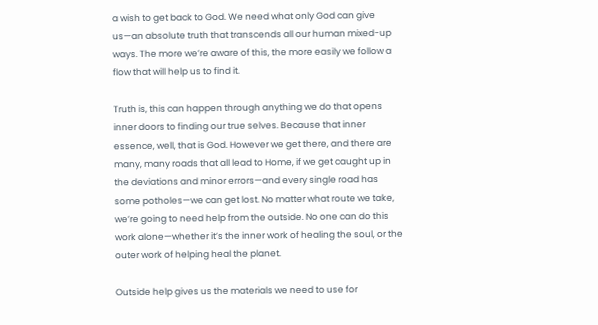a wish to get back to God. We need what only God can give us—an absolute truth that transcends all our human mixed-up ways. The more we’re aware of this, the more easily we follow a flow that will help us to find it.

Truth is, this can happen through anything we do that opens inner doors to finding our true selves. Because that inner essence, well, that is God. However we get there, and there are many, many roads that all lead to Home, if we get caught up in the deviations and minor errors—and every single road has some potholes—we can get lost. No matter what route we take, we’re going to need help from the outside. No one can do this work alone—whether it’s the inner work of healing the soul, or the outer work of helping heal the planet.

Outside help gives us the materials we need to use for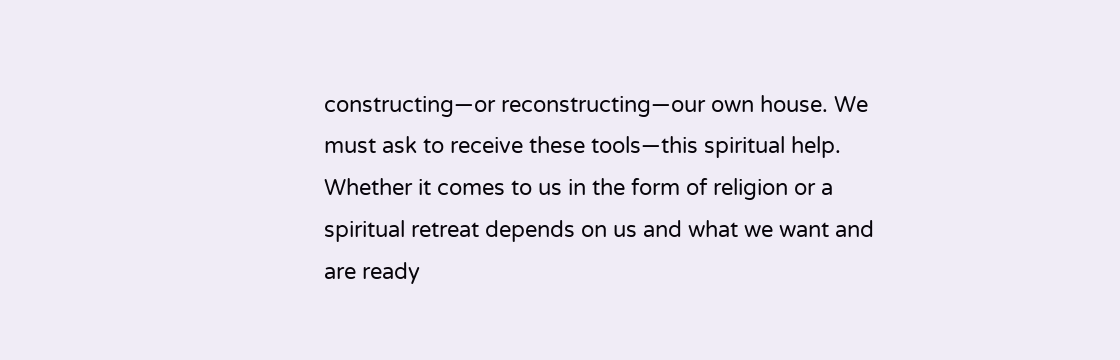constructing—or reconstructing—our own house. We must ask to receive these tools—this spiritual help. Whether it comes to us in the form of religion or a spiritual retreat depends on us and what we want and are ready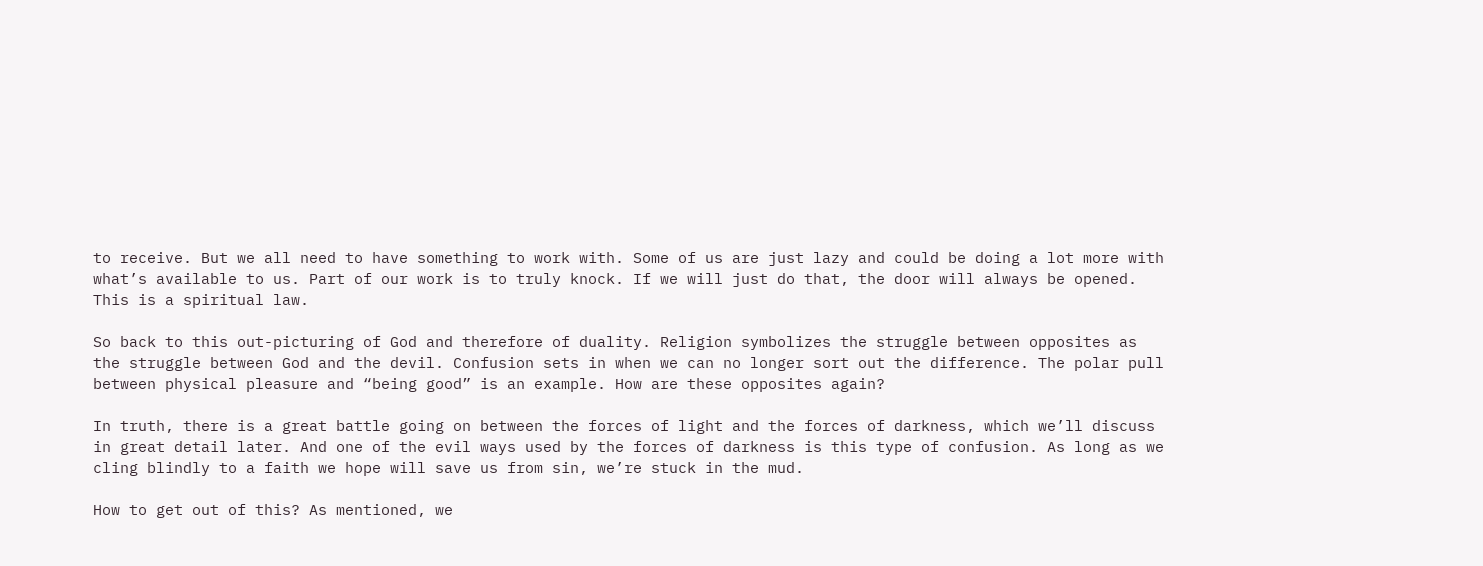to receive. But we all need to have something to work with. Some of us are just lazy and could be doing a lot more with what’s available to us. Part of our work is to truly knock. If we will just do that, the door will always be opened. This is a spiritual law.

So back to this out-picturing of God and therefore of duality. Religion symbolizes the struggle between opposites as the struggle between God and the devil. Confusion sets in when we can no longer sort out the difference. The polar pull between physical pleasure and “being good” is an example. How are these opposites again?

In truth, there is a great battle going on between the forces of light and the forces of darkness, which we’ll discuss in great detail later. And one of the evil ways used by the forces of darkness is this type of confusion. As long as we cling blindly to a faith we hope will save us from sin, we’re stuck in the mud.

How to get out of this? As mentioned, we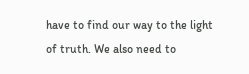have to find our way to the light of truth. We also need to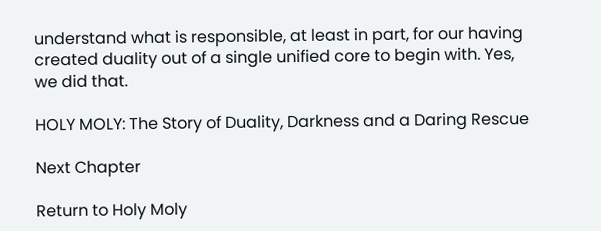understand what is responsible, at least in part, for our having created duality out of a single unified core to begin with. Yes, we did that.

HOLY MOLY: The Story of Duality, Darkness and a Daring Rescue

Next Chapter

Return to Holy Moly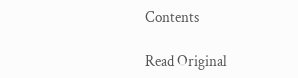Contents

Read Original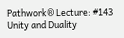Pathwork® Lecture: #143 Unity and Duality